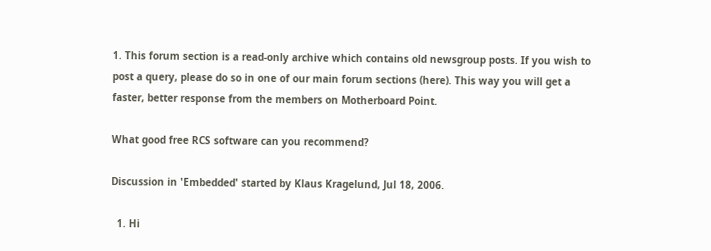1. This forum section is a read-only archive which contains old newsgroup posts. If you wish to post a query, please do so in one of our main forum sections (here). This way you will get a faster, better response from the members on Motherboard Point.

What good free RCS software can you recommend?

Discussion in 'Embedded' started by Klaus Kragelund, Jul 18, 2006.

  1. Hi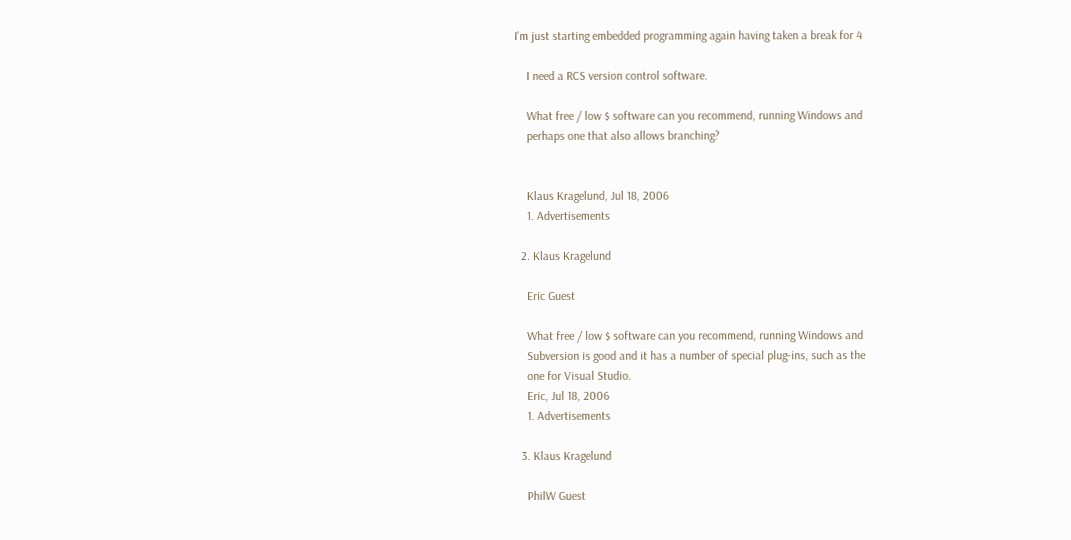I'm just starting embedded programming again having taken a break for 4

    I need a RCS version control software.

    What free / low $ software can you recommend, running Windows and
    perhaps one that also allows branching?


    Klaus Kragelund, Jul 18, 2006
    1. Advertisements

  2. Klaus Kragelund

    Eric Guest

    What free / low $ software can you recommend, running Windows and
    Subversion is good and it has a number of special plug-ins, such as the
    one for Visual Studio.
    Eric, Jul 18, 2006
    1. Advertisements

  3. Klaus Kragelund

    PhilW Guest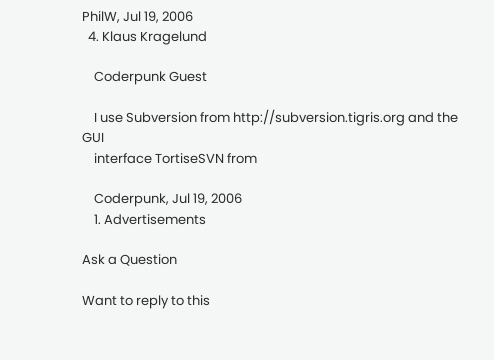PhilW, Jul 19, 2006
  4. Klaus Kragelund

    Coderpunk Guest

    I use Subversion from http://subversion.tigris.org and the GUI
    interface TortiseSVN from

    Coderpunk, Jul 19, 2006
    1. Advertisements

Ask a Question

Want to reply to this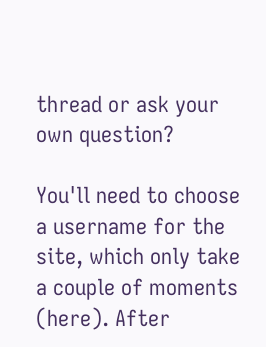thread or ask your own question?

You'll need to choose a username for the site, which only take a couple of moments (here). After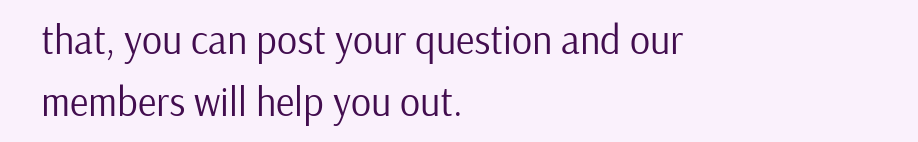that, you can post your question and our members will help you out.